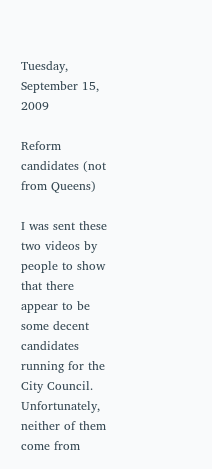Tuesday, September 15, 2009

Reform candidates (not from Queens)

I was sent these two videos by people to show that there appear to be some decent candidates running for the City Council. Unfortunately, neither of them come from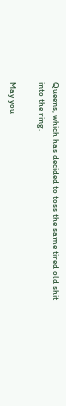Queens, which has decided to toss the same tired old shit into the ring.

May you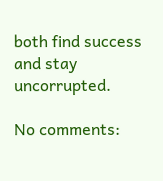both find success and stay uncorrupted.

No comments: